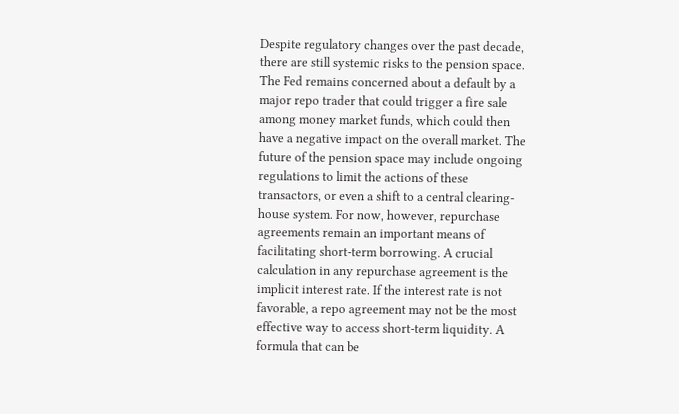Despite regulatory changes over the past decade, there are still systemic risks to the pension space. The Fed remains concerned about a default by a major repo trader that could trigger a fire sale among money market funds, which could then have a negative impact on the overall market. The future of the pension space may include ongoing regulations to limit the actions of these transactors, or even a shift to a central clearing-house system. For now, however, repurchase agreements remain an important means of facilitating short-term borrowing. A crucial calculation in any repurchase agreement is the implicit interest rate. If the interest rate is not favorable, a repo agreement may not be the most effective way to access short-term liquidity. A formula that can be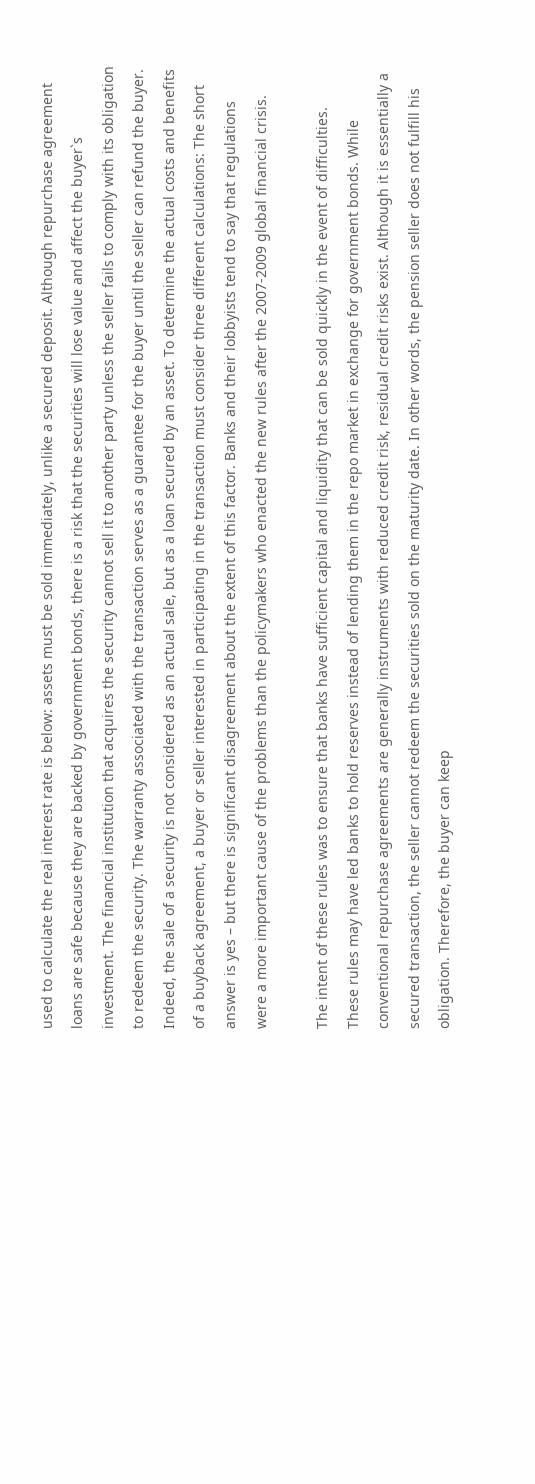used to calculate the real interest rate is below: assets must be sold immediately, unlike a secured deposit. Although repurchase agreement loans are safe because they are backed by government bonds, there is a risk that the securities will lose value and affect the buyer`s investment. The financial institution that acquires the security cannot sell it to another party unless the seller fails to comply with its obligation to redeem the security. The warranty associated with the transaction serves as a guarantee for the buyer until the seller can refund the buyer. Indeed, the sale of a security is not considered as an actual sale, but as a loan secured by an asset. To determine the actual costs and benefits of a buyback agreement, a buyer or seller interested in participating in the transaction must consider three different calculations: The short answer is yes – but there is significant disagreement about the extent of this factor. Banks and their lobbyists tend to say that regulations were a more important cause of the problems than the policymakers who enacted the new rules after the 2007-2009 global financial crisis.

The intent of these rules was to ensure that banks have sufficient capital and liquidity that can be sold quickly in the event of difficulties. These rules may have led banks to hold reserves instead of lending them in the repo market in exchange for government bonds. While conventional repurchase agreements are generally instruments with reduced credit risk, residual credit risks exist. Although it is essentially a secured transaction, the seller cannot redeem the securities sold on the maturity date. In other words, the pension seller does not fulfill his obligation. Therefore, the buyer can keep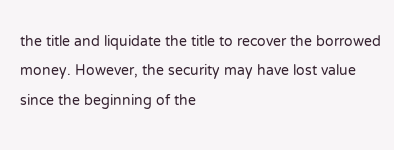the title and liquidate the title to recover the borrowed money. However, the security may have lost value since the beginning of the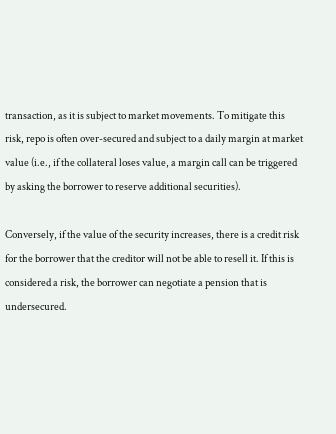transaction, as it is subject to market movements. To mitigate this risk, repo is often over-secured and subject to a daily margin at market value (i.e., if the collateral loses value, a margin call can be triggered by asking the borrower to reserve additional securities).

Conversely, if the value of the security increases, there is a credit risk for the borrower that the creditor will not be able to resell it. If this is considered a risk, the borrower can negotiate a pension that is undersecured.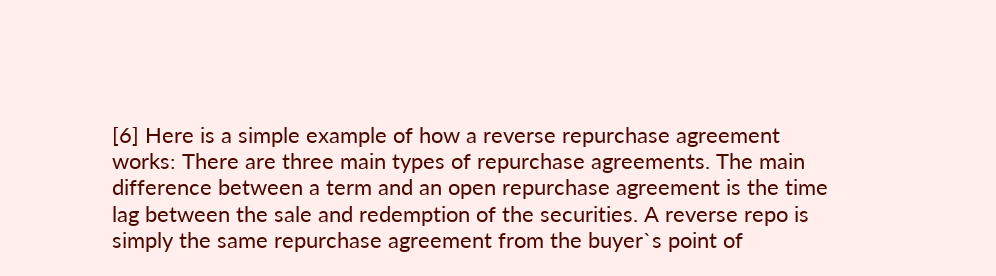[6] Here is a simple example of how a reverse repurchase agreement works: There are three main types of repurchase agreements. The main difference between a term and an open repurchase agreement is the time lag between the sale and redemption of the securities. A reverse repo is simply the same repurchase agreement from the buyer`s point of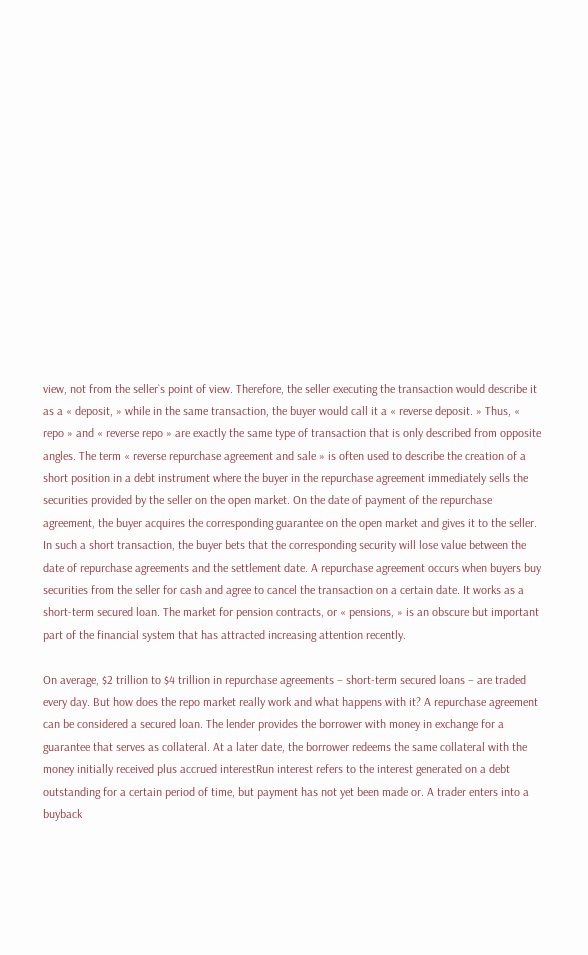view, not from the seller`s point of view. Therefore, the seller executing the transaction would describe it as a « deposit, » while in the same transaction, the buyer would call it a « reverse deposit. » Thus, « repo » and « reverse repo » are exactly the same type of transaction that is only described from opposite angles. The term « reverse repurchase agreement and sale » is often used to describe the creation of a short position in a debt instrument where the buyer in the repurchase agreement immediately sells the securities provided by the seller on the open market. On the date of payment of the repurchase agreement, the buyer acquires the corresponding guarantee on the open market and gives it to the seller. In such a short transaction, the buyer bets that the corresponding security will lose value between the date of repurchase agreements and the settlement date. A repurchase agreement occurs when buyers buy securities from the seller for cash and agree to cancel the transaction on a certain date. It works as a short-term secured loan. The market for pension contracts, or « pensions, » is an obscure but important part of the financial system that has attracted increasing attention recently.

On average, $2 trillion to $4 trillion in repurchase agreements – short-term secured loans – are traded every day. But how does the repo market really work and what happens with it? A repurchase agreement can be considered a secured loan. The lender provides the borrower with money in exchange for a guarantee that serves as collateral. At a later date, the borrower redeems the same collateral with the money initially received plus accrued interestRun interest refers to the interest generated on a debt outstanding for a certain period of time, but payment has not yet been made or. A trader enters into a buyback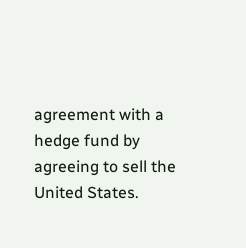agreement with a hedge fund by agreeing to sell the United States.